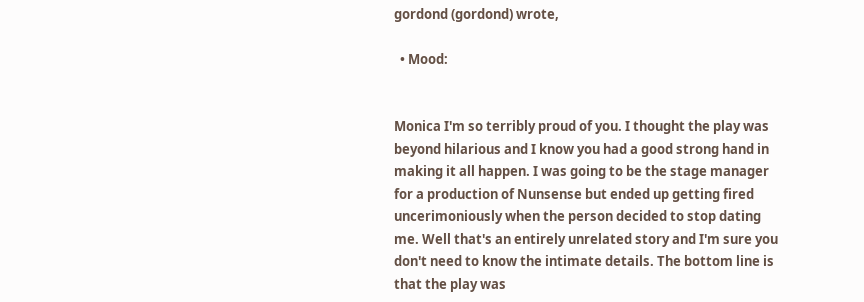gordond (gordond) wrote,

  • Mood:


Monica I'm so terribly proud of you. I thought the play was beyond hilarious and I know you had a good strong hand in making it all happen. I was going to be the stage manager for a production of Nunsense but ended up getting fired uncerimoniously when the person decided to stop dating me. Well that's an entirely unrelated story and I'm sure you don't need to know the intimate details. The bottom line is that the play was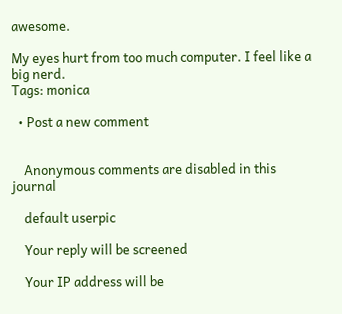awesome.

My eyes hurt from too much computer. I feel like a big nerd.
Tags: monica

  • Post a new comment


    Anonymous comments are disabled in this journal

    default userpic

    Your reply will be screened

    Your IP address will be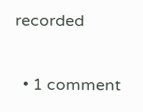recorded

  • 1 comment